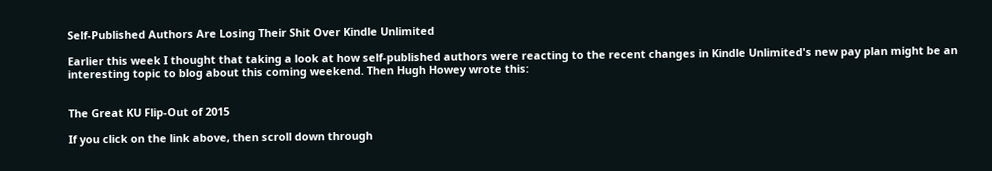Self-Published Authors Are Losing Their Shit Over Kindle Unlimited

Earlier this week I thought that taking a look at how self-published authors were reacting to the recent changes in Kindle Unlimited's new pay plan might be an interesting topic to blog about this coming weekend. Then Hugh Howey wrote this:


The Great KU Flip-Out of 2015

If you click on the link above, then scroll down through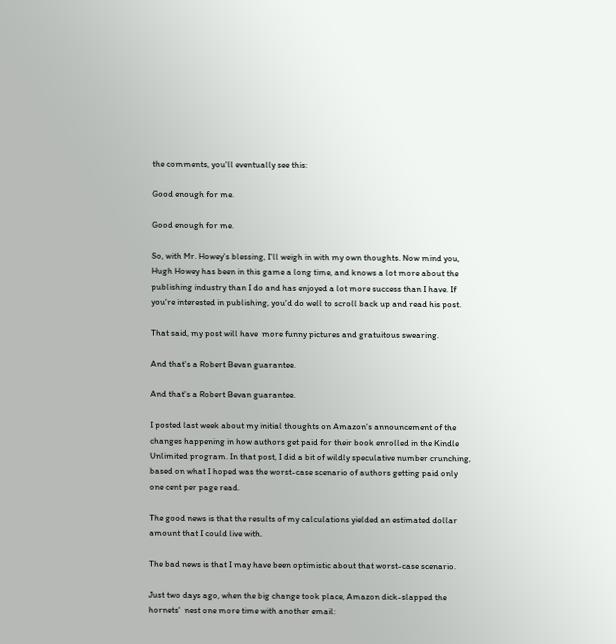the comments, you'll eventually see this:

Good enough for me.

Good enough for me.

So, with Mr. Howey's blessing, I'll weigh in with my own thoughts. Now mind you, Hugh Howey has been in this game a long time, and knows a lot more about the publishing industry than I do and has enjoyed a lot more success than I have. If you're interested in publishing, you'd do well to scroll back up and read his post.

That said, my post will have  more funny pictures and gratuitous swearing.

And that's a Robert Bevan guarantee.

And that's a Robert Bevan guarantee.

I posted last week about my initial thoughts on Amazon's announcement of the changes happening in how authors get paid for their book enrolled in the Kindle Unlimited program. In that post, I did a bit of wildly speculative number crunching, based on what I hoped was the worst-case scenario of authors getting paid only one cent per page read.

The good news is that the results of my calculations yielded an estimated dollar amount that I could live with.

The bad news is that I may have been optimistic about that worst-case scenario.

Just two days ago, when the big change took place, Amazon dick-slapped the hornets'  nest one more time with another email: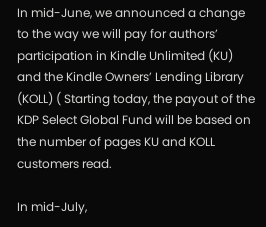In mid-June, we announced a change to the way we will pay for authors’ participation in Kindle Unlimited (KU) and the Kindle Owners’ Lending Library (KOLL) ( Starting today, the payout of the KDP Select Global Fund will be based on the number of pages KU and KOLL customers read.

In mid-July,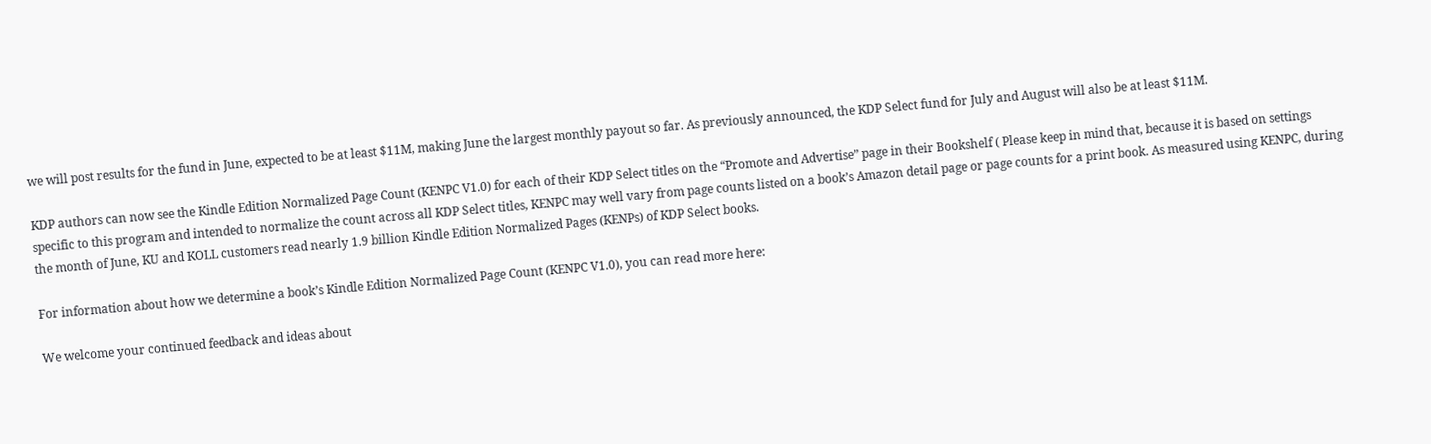we will post results for the fund in June, expected to be at least $11M, making June the largest monthly payout so far. As previously announced, the KDP Select fund for July and August will also be at least $11M.

KDP authors can now see the Kindle Edition Normalized Page Count (KENPC V1.0) for each of their KDP Select titles on the “Promote and Advertise” page in their Bookshelf ( Please keep in mind that, because it is based on settings specific to this program and intended to normalize the count across all KDP Select titles, KENPC may well vary from page counts listed on a book’s Amazon detail page or page counts for a print book. As measured using KENPC, during the month of June, KU and KOLL customers read nearly 1.9 billion Kindle Edition Normalized Pages (KENPs) of KDP Select books.

For information about how we determine a book’s Kindle Edition Normalized Page Count (KENPC V1.0), you can read more here:

We welcome your continued feedback and ideas about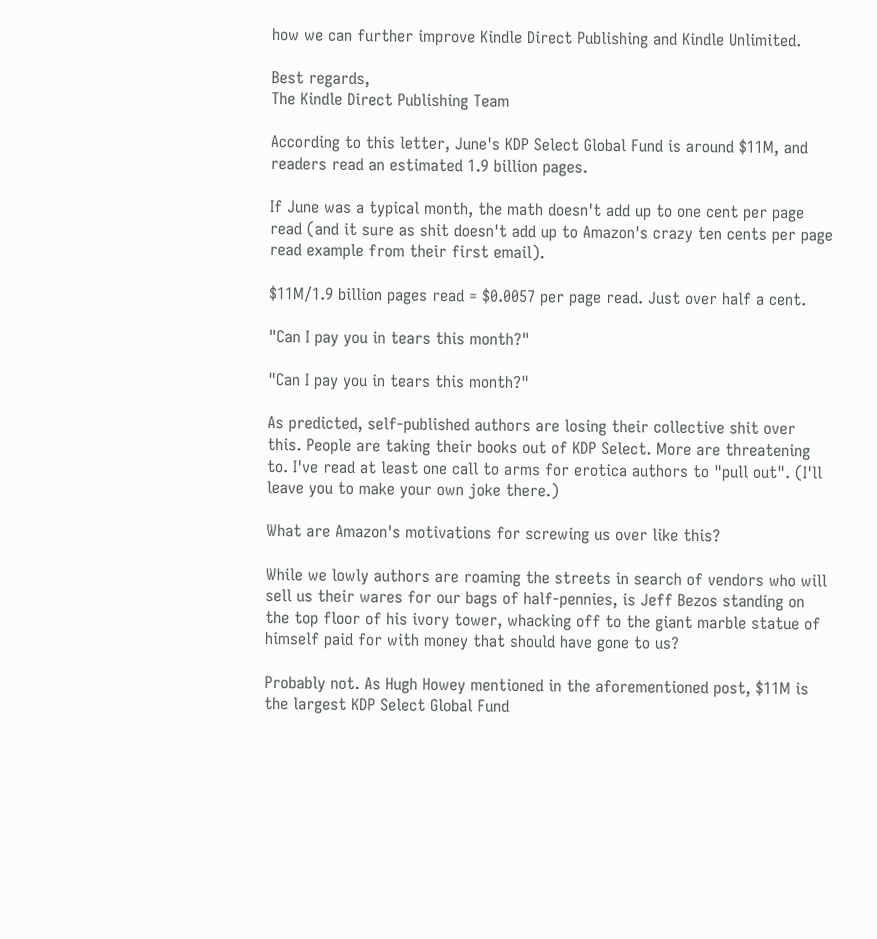how we can further improve Kindle Direct Publishing and Kindle Unlimited.

Best regards,
The Kindle Direct Publishing Team

According to this letter, June's KDP Select Global Fund is around $11M, and readers read an estimated 1.9 billion pages.

If June was a typical month, the math doesn't add up to one cent per page read (and it sure as shit doesn't add up to Amazon's crazy ten cents per page read example from their first email).

$11M/1.9 billion pages read = $0.0057 per page read. Just over half a cent.

"Can I pay you in tears this month?"

"Can I pay you in tears this month?"

As predicted, self-published authors are losing their collective shit over this. People are taking their books out of KDP Select. More are threatening to. I've read at least one call to arms for erotica authors to "pull out". (I'll leave you to make your own joke there.)

What are Amazon's motivations for screwing us over like this?

While we lowly authors are roaming the streets in search of vendors who will sell us their wares for our bags of half-pennies, is Jeff Bezos standing on the top floor of his ivory tower, whacking off to the giant marble statue of himself paid for with money that should have gone to us?

Probably not. As Hugh Howey mentioned in the aforementioned post, $11M is the largest KDP Select Global Fund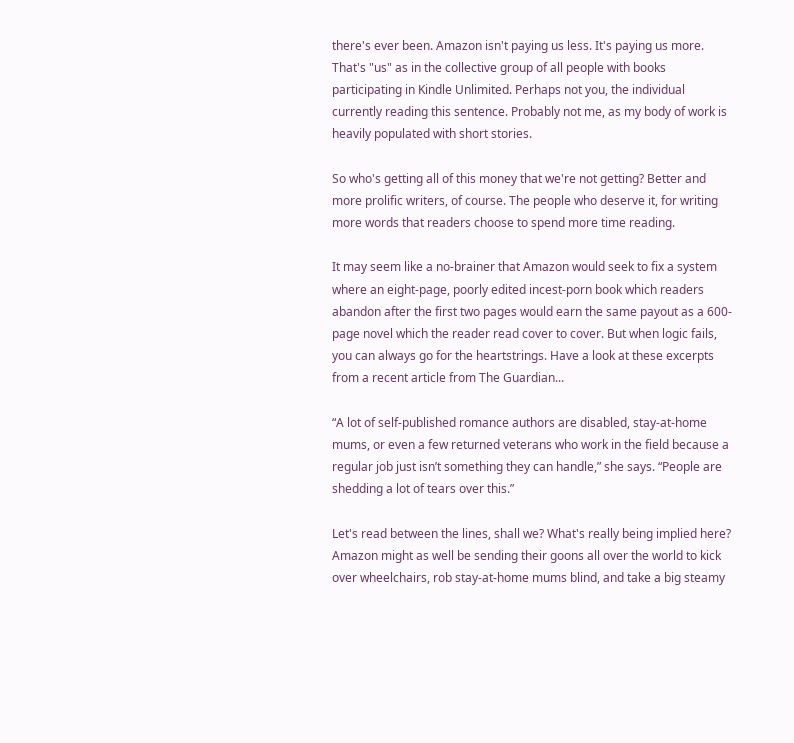there's ever been. Amazon isn't paying us less. It's paying us more. That's "us" as in the collective group of all people with books participating in Kindle Unlimited. Perhaps not you, the individual currently reading this sentence. Probably not me, as my body of work is heavily populated with short stories.

So who's getting all of this money that we're not getting? Better and more prolific writers, of course. The people who deserve it, for writing more words that readers choose to spend more time reading.

It may seem like a no-brainer that Amazon would seek to fix a system where an eight-page, poorly edited incest-porn book which readers abandon after the first two pages would earn the same payout as a 600-page novel which the reader read cover to cover. But when logic fails, you can always go for the heartstrings. Have a look at these excerpts from a recent article from The Guardian...

“A lot of self-published romance authors are disabled, stay-at-home mums, or even a few returned veterans who work in the field because a regular job just isn’t something they can handle,” she says. “People are shedding a lot of tears over this.”

Let's read between the lines, shall we? What's really being implied here? Amazon might as well be sending their goons all over the world to kick over wheelchairs, rob stay-at-home mums blind, and take a big steamy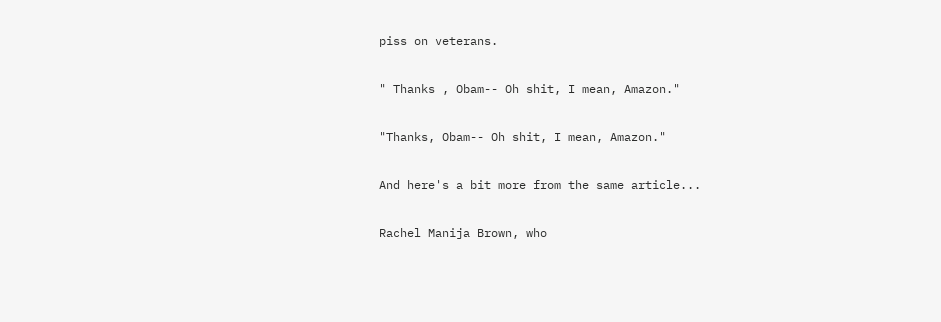piss on veterans.

" Thanks , Obam-- Oh shit, I mean, Amazon."

"Thanks, Obam-- Oh shit, I mean, Amazon."

And here's a bit more from the same article...

Rachel Manija Brown, who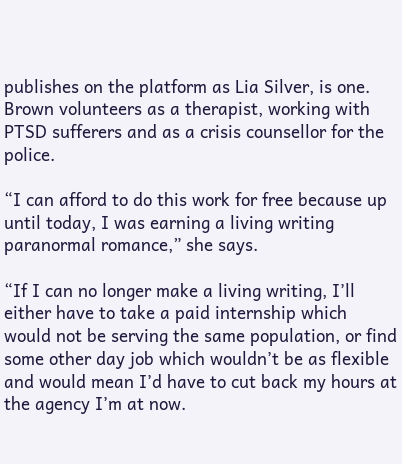publishes on the platform as Lia Silver, is one. Brown volunteers as a therapist, working with PTSD sufferers and as a crisis counsellor for the police.

“I can afford to do this work for free because up until today, I was earning a living writing paranormal romance,” she says.

“If I can no longer make a living writing, I’ll either have to take a paid internship which would not be serving the same population, or find some other day job which wouldn’t be as flexible and would mean I’d have to cut back my hours at the agency I’m at now.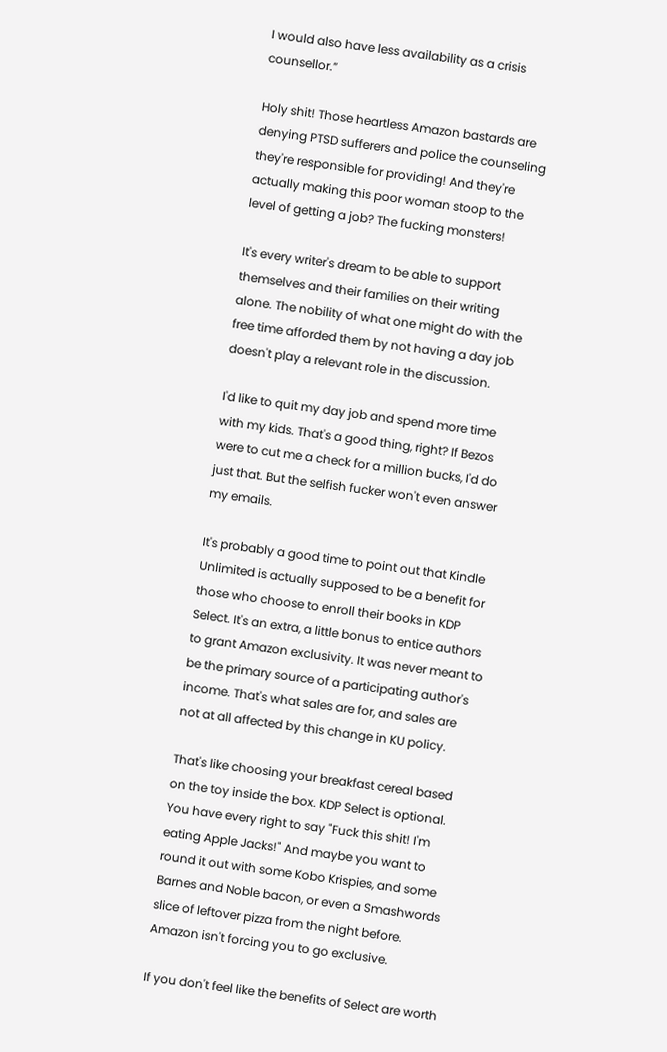I would also have less availability as a crisis counsellor.”

Holy shit! Those heartless Amazon bastards are denying PTSD sufferers and police the counseling they're responsible for providing! And they're actually making this poor woman stoop to the level of getting a job? The fucking monsters!

It's every writer's dream to be able to support themselves and their families on their writing alone. The nobility of what one might do with the free time afforded them by not having a day job doesn't play a relevant role in the discussion.

I'd like to quit my day job and spend more time with my kids. That's a good thing, right? If Bezos were to cut me a check for a million bucks, I'd do just that. But the selfish fucker won't even answer my emails.

It's probably a good time to point out that Kindle Unlimited is actually supposed to be a benefit for those who choose to enroll their books in KDP Select. It's an extra, a little bonus to entice authors to grant Amazon exclusivity. It was never meant to be the primary source of a participating author's income. That's what sales are for, and sales are not at all affected by this change in KU policy.

That's like choosing your breakfast cereal based on the toy inside the box. KDP Select is optional. You have every right to say "Fuck this shit! I'm eating Apple Jacks!" And maybe you want to round it out with some Kobo Krispies, and some Barnes and Noble bacon, or even a Smashwords slice of leftover pizza from the night before. Amazon isn't forcing you to go exclusive.

If you don't feel like the benefits of Select are worth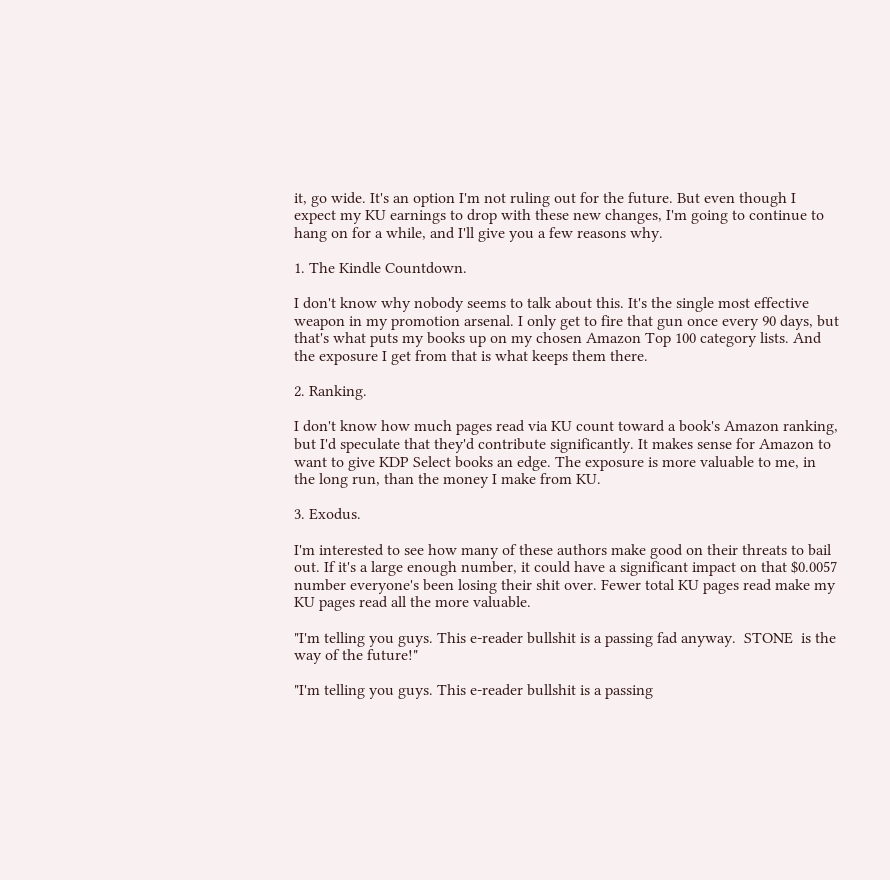it, go wide. It's an option I'm not ruling out for the future. But even though I expect my KU earnings to drop with these new changes, I'm going to continue to hang on for a while, and I'll give you a few reasons why.

1. The Kindle Countdown.

I don't know why nobody seems to talk about this. It's the single most effective weapon in my promotion arsenal. I only get to fire that gun once every 90 days, but that's what puts my books up on my chosen Amazon Top 100 category lists. And the exposure I get from that is what keeps them there.

2. Ranking.

I don't know how much pages read via KU count toward a book's Amazon ranking, but I'd speculate that they'd contribute significantly. It makes sense for Amazon to want to give KDP Select books an edge. The exposure is more valuable to me, in the long run, than the money I make from KU.

3. Exodus.

I'm interested to see how many of these authors make good on their threats to bail out. If it's a large enough number, it could have a significant impact on that $0.0057 number everyone's been losing their shit over. Fewer total KU pages read make my KU pages read all the more valuable.

"I'm telling you guys. This e-reader bullshit is a passing fad anyway.  STONE  is the way of the future!"

"I'm telling you guys. This e-reader bullshit is a passing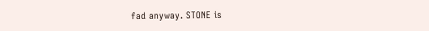fad anyway. STONE is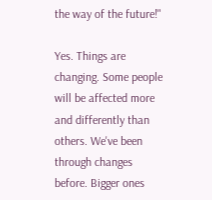the way of the future!"

Yes. Things are changing. Some people will be affected more and differently than others. We've been through changes before. Bigger ones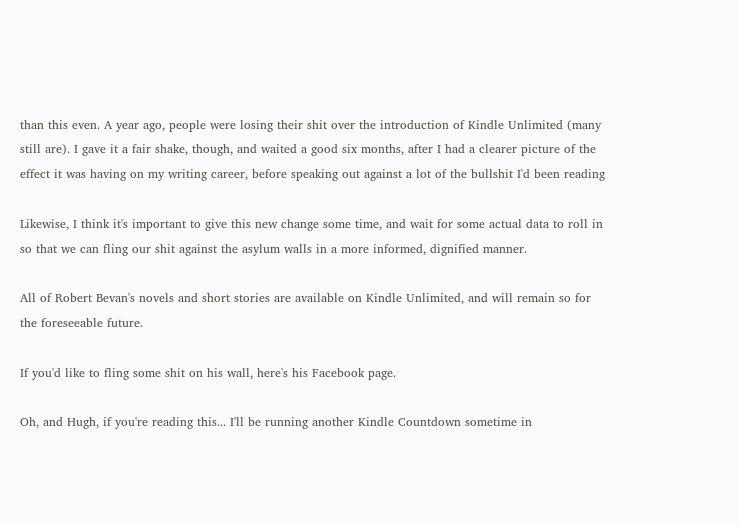than this even. A year ago, people were losing their shit over the introduction of Kindle Unlimited (many still are). I gave it a fair shake, though, and waited a good six months, after I had a clearer picture of the effect it was having on my writing career, before speaking out against a lot of the bullshit I'd been reading

Likewise, I think it's important to give this new change some time, and wait for some actual data to roll in so that we can fling our shit against the asylum walls in a more informed, dignified manner.

All of Robert Bevan's novels and short stories are available on Kindle Unlimited, and will remain so for the foreseeable future.

If you'd like to fling some shit on his wall, here's his Facebook page.

Oh, and Hugh, if you're reading this... I'll be running another Kindle Countdown sometime in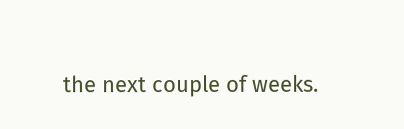the next couple of weeks.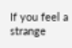If you feel a strange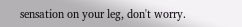sensation on your leg, don't worry.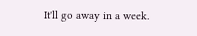It'll go away in a week.